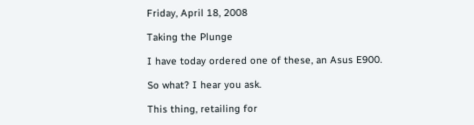Friday, April 18, 2008

Taking the Plunge

I have today ordered one of these, an Asus E900.

So what? I hear you ask.

This thing, retailing for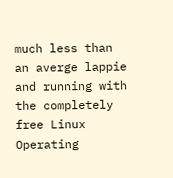much less than an averge lappie and running with the completely free Linux Operating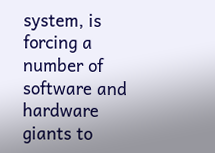system, is forcing a number of software and hardware giants to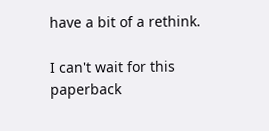have a bit of a rethink.

I can't wait for this paperback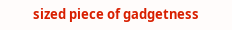sized piece of gadgetness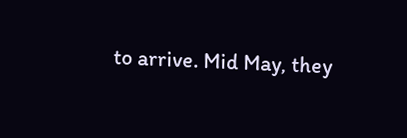to arrive. Mid May, they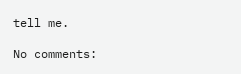tell me.

No comments: